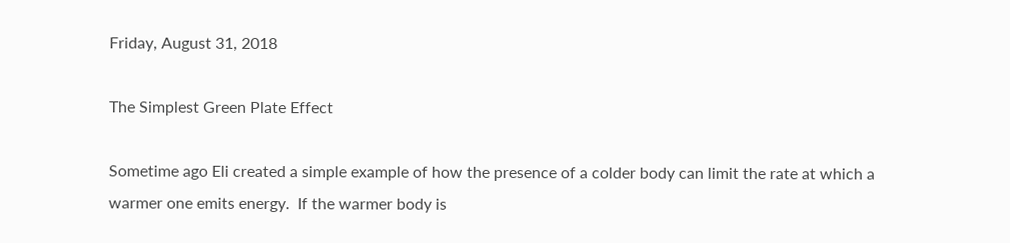Friday, August 31, 2018

The Simplest Green Plate Effect

Sometime ago Eli created a simple example of how the presence of a colder body can limit the rate at which a warmer one emits energy.  If the warmer body is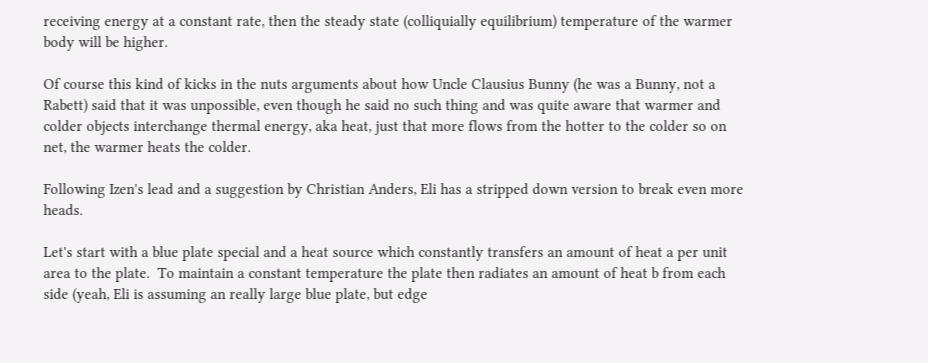receiving energy at a constant rate, then the steady state (colliquially equilibrium) temperature of the warmer body will be higher.

Of course this kind of kicks in the nuts arguments about how Uncle Clausius Bunny (he was a Bunny, not a Rabett) said that it was unpossible, even though he said no such thing and was quite aware that warmer and colder objects interchange thermal energy, aka heat, just that more flows from the hotter to the colder so on net, the warmer heats the colder.

Following Izen's lead and a suggestion by Christian Anders, Eli has a stripped down version to break even more heads.

Let's start with a blue plate special and a heat source which constantly transfers an amount of heat a per unit area to the plate.  To maintain a constant temperature the plate then radiates an amount of heat b from each side (yeah, Eli is assuming an really large blue plate, but edge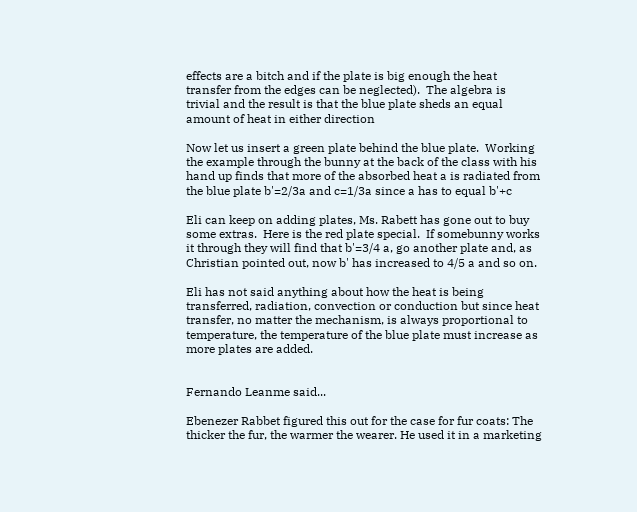effects are a bitch and if the plate is big enough the heat transfer from the edges can be neglected).  The algebra is trivial and the result is that the blue plate sheds an equal amount of heat in either direction

Now let us insert a green plate behind the blue plate.  Working the example through the bunny at the back of the class with his hand up finds that more of the absorbed heat a is radiated from the blue plate b'=2/3a and c=1/3a since a has to equal b'+c

Eli can keep on adding plates, Ms. Rabett has gone out to buy some extras.  Here is the red plate special.  If somebunny works it through they will find that b'=3/4 a, go another plate and, as Christian pointed out, now b' has increased to 4/5 a and so on.

Eli has not said anything about how the heat is being transferred, radiation, convection or conduction but since heat transfer, no matter the mechanism, is always proportional to temperature, the temperature of the blue plate must increase as more plates are added.


Fernando Leanme said...

Ebenezer Rabbet figured this out for the case for fur coats: The thicker the fur, the warmer the wearer. He used it in a marketing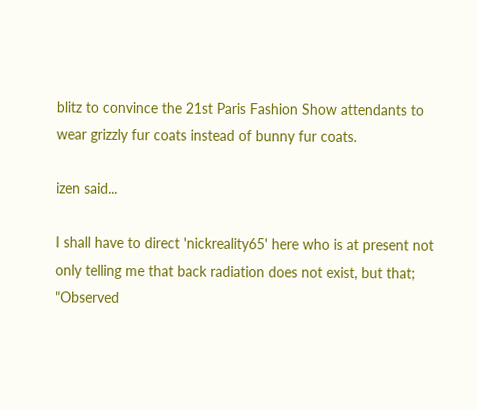blitz to convince the 21st Paris Fashion Show attendants to wear grizzly fur coats instead of bunny fur coats.

izen said...

I shall have to direct 'nickreality65' here who is at present not only telling me that back radiation does not exist, but that;
"Observed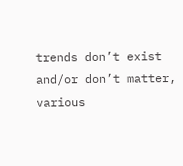trends don’t exist and/or don’t matter, various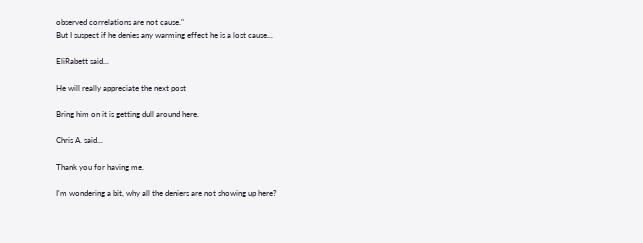observed correlations are not cause."
But I suspect if he denies any warming effect he is a lost cause...

EliRabett said...

He will really appreciate the next post

Bring him on it is getting dull around here.

Chris A. said...

Thank you for having me.

I'm wondering a bit, why all the deniers are not showing up here?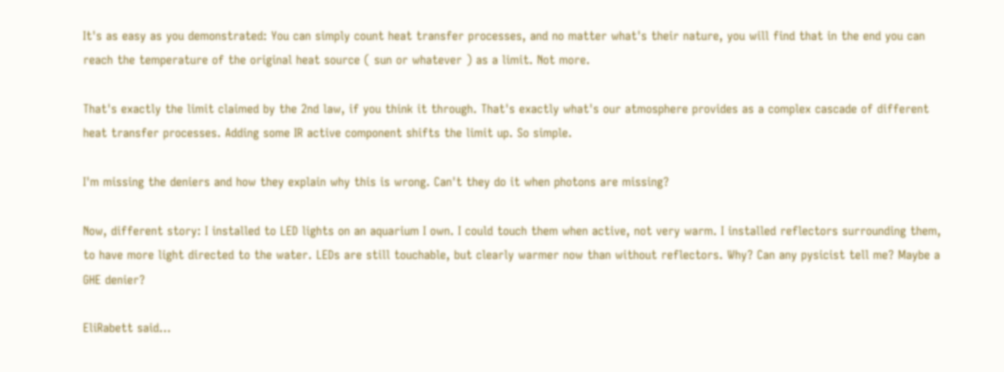It's as easy as you demonstrated: You can simply count heat transfer processes, and no matter what's their nature, you will find that in the end you can reach the temperature of the original heat source ( sun or whatever ) as a limit. Not more.

That's exactly the limit claimed by the 2nd law, if you think it through. That's exactly what's our atmosphere provides as a complex cascade of different heat transfer processes. Adding some IR active component shifts the limit up. So simple.

I'm missing the deniers and how they explain why this is wrong. Can't they do it when photons are missing?

Now, different story: I installed to LED lights on an aquarium I own. I could touch them when active, not very warm. I installed reflectors surrounding them, to have more light directed to the water. LEDs are still touchable, but clearly warmer now than without reflectors. Why? Can any pysicist tell me? Maybe a GHE denier?

EliRabett said...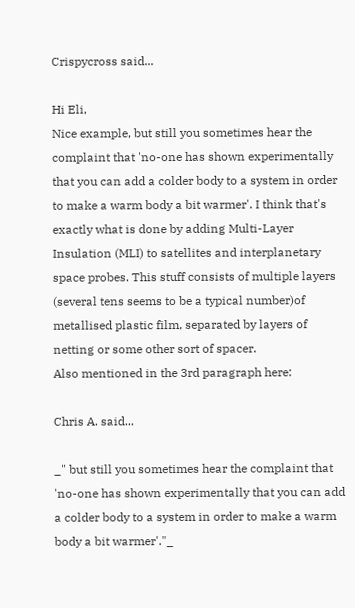Crispycross said...

Hi Eli,
Nice example, but still you sometimes hear the complaint that 'no-one has shown experimentally that you can add a colder body to a system in order to make a warm body a bit warmer'. I think that's exactly what is done by adding Multi-Layer Insulation (MLI) to satellites and interplanetary space probes. This stuff consists of multiple layers (several tens seems to be a typical number)of metallised plastic film, separated by layers of netting or some other sort of spacer.
Also mentioned in the 3rd paragraph here:

Chris A. said...

_" but still you sometimes hear the complaint that 'no-one has shown experimentally that you can add a colder body to a system in order to make a warm body a bit warmer'."_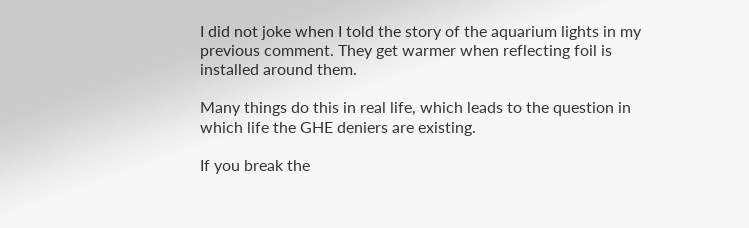I did not joke when I told the story of the aquarium lights in my previous comment. They get warmer when reflecting foil is installed around them.

Many things do this in real life, which leads to the question in which life the GHE deniers are existing.

If you break the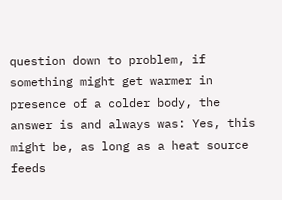question down to problem, if something might get warmer in presence of a colder body, the answer is and always was: Yes, this might be, as long as a heat source feeds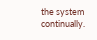the system continually.